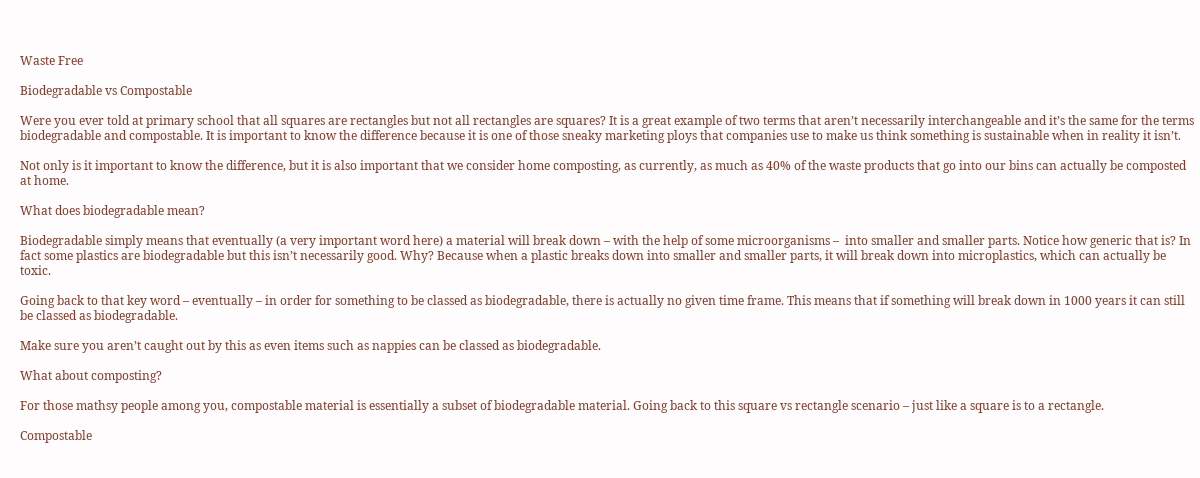Waste Free

Biodegradable vs Compostable

Were you ever told at primary school that all squares are rectangles but not all rectangles are squares? It is a great example of two terms that aren’t necessarily interchangeable and it’s the same for the terms biodegradable and compostable. It is important to know the difference because it is one of those sneaky marketing ploys that companies use to make us think something is sustainable when in reality it isn’t.

Not only is it important to know the difference, but it is also important that we consider home composting, as currently, as much as 40% of the waste products that go into our bins can actually be composted at home.

What does biodegradable mean?

Biodegradable simply means that eventually (a very important word here) a material will break down – with the help of some microorganisms –  into smaller and smaller parts. Notice how generic that is? In fact some plastics are biodegradable but this isn’t necessarily good. Why? Because when a plastic breaks down into smaller and smaller parts, it will break down into microplastics, which can actually be toxic.

Going back to that key word – eventually – in order for something to be classed as biodegradable, there is actually no given time frame. This means that if something will break down in 1000 years it can still be classed as biodegradable.

Make sure you aren’t caught out by this as even items such as nappies can be classed as biodegradable.

What about composting?

For those mathsy people among you, compostable material is essentially a subset of biodegradable material. Going back to this square vs rectangle scenario – just like a square is to a rectangle.

Compostable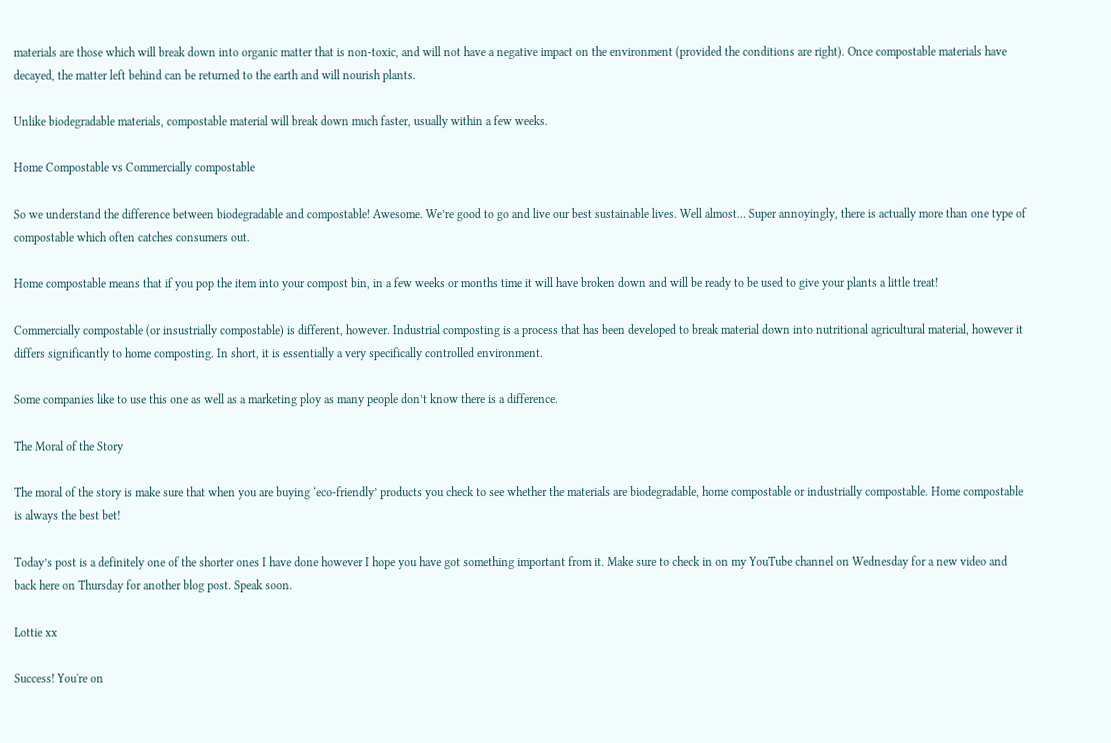materials are those which will break down into organic matter that is non-toxic, and will not have a negative impact on the environment (provided the conditions are right). Once compostable materials have decayed, the matter left behind can be returned to the earth and will nourish plants.

Unlike biodegradable materials, compostable material will break down much faster, usually within a few weeks.

Home Compostable vs Commercially compostable

So we understand the difference between biodegradable and compostable! Awesome. We’re good to go and live our best sustainable lives. Well almost… Super annoyingly, there is actually more than one type of compostable which often catches consumers out.

Home compostable means that if you pop the item into your compost bin, in a few weeks or months time it will have broken down and will be ready to be used to give your plants a little treat!

Commercially compostable (or insustrially compostable) is different, however. Industrial composting is a process that has been developed to break material down into nutritional agricultural material, however it differs significantly to home composting. In short, it is essentially a very specifically controlled environment.

Some companies like to use this one as well as a marketing ploy as many people don’t know there is a difference.

The Moral of the Story

The moral of the story is make sure that when you are buying ‘eco-friendly’ products you check to see whether the materials are biodegradable, home compostable or industrially compostable. Home compostable is always the best bet!

Today’s post is a definitely one of the shorter ones I have done however I hope you have got something important from it. Make sure to check in on my YouTube channel on Wednesday for a new video and back here on Thursday for another blog post. Speak soon.

Lottie xx

Success! You're on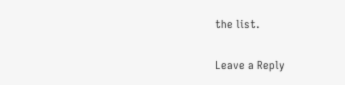the list.

Leave a Reply